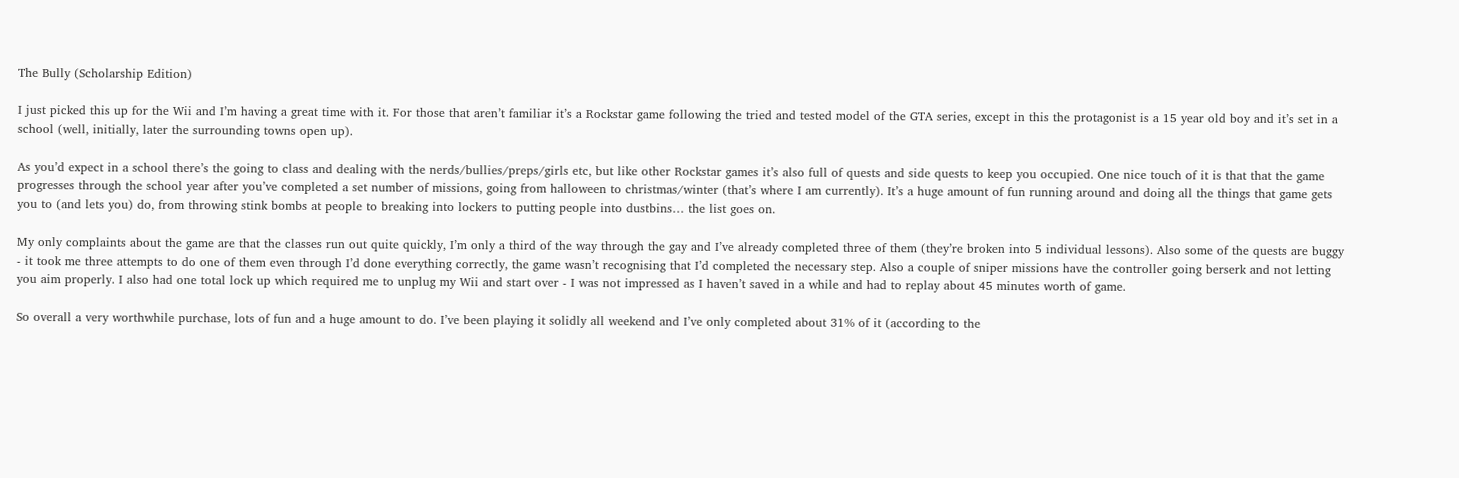The Bully (Scholarship Edition)

I just picked this up for the Wii and I’m having a great time with it. For those that aren’t familiar it’s a Rockstar game following the tried and tested model of the GTA series, except in this the protagonist is a 15 year old boy and it’s set in a school (well, initially, later the surrounding towns open up).

As you’d expect in a school there’s the going to class and dealing with the nerds/bullies/preps/girls etc, but like other Rockstar games it’s also full of quests and side quests to keep you occupied. One nice touch of it is that that the game progresses through the school year after you’ve completed a set number of missions, going from halloween to christmas/winter (that’s where I am currently). It’s a huge amount of fun running around and doing all the things that game gets you to (and lets you) do, from throwing stink bombs at people to breaking into lockers to putting people into dustbins… the list goes on.

My only complaints about the game are that the classes run out quite quickly, I’m only a third of the way through the gay and I’ve already completed three of them (they’re broken into 5 individual lessons). Also some of the quests are buggy - it took me three attempts to do one of them even through I’d done everything correctly, the game wasn’t recognising that I’d completed the necessary step. Also a couple of sniper missions have the controller going berserk and not letting you aim properly. I also had one total lock up which required me to unplug my Wii and start over - I was not impressed as I haven’t saved in a while and had to replay about 45 minutes worth of game.

So overall a very worthwhile purchase, lots of fun and a huge amount to do. I’ve been playing it solidly all weekend and I’ve only completed about 31% of it (according to the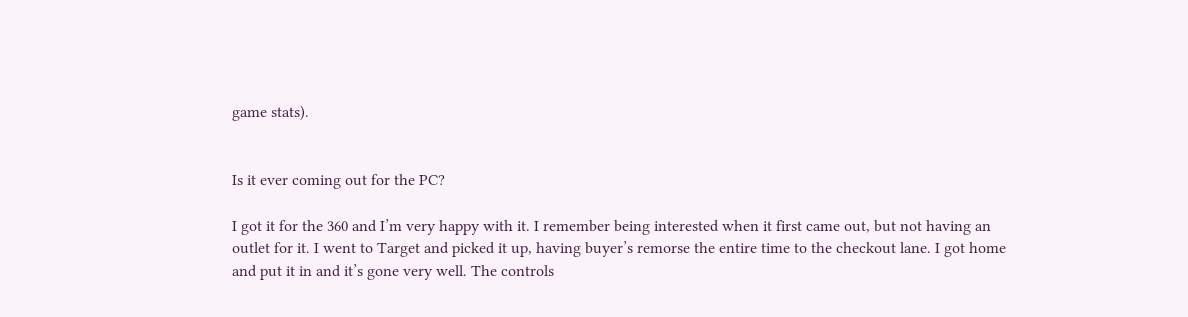game stats).


Is it ever coming out for the PC?

I got it for the 360 and I’m very happy with it. I remember being interested when it first came out, but not having an outlet for it. I went to Target and picked it up, having buyer’s remorse the entire time to the checkout lane. I got home and put it in and it’s gone very well. The controls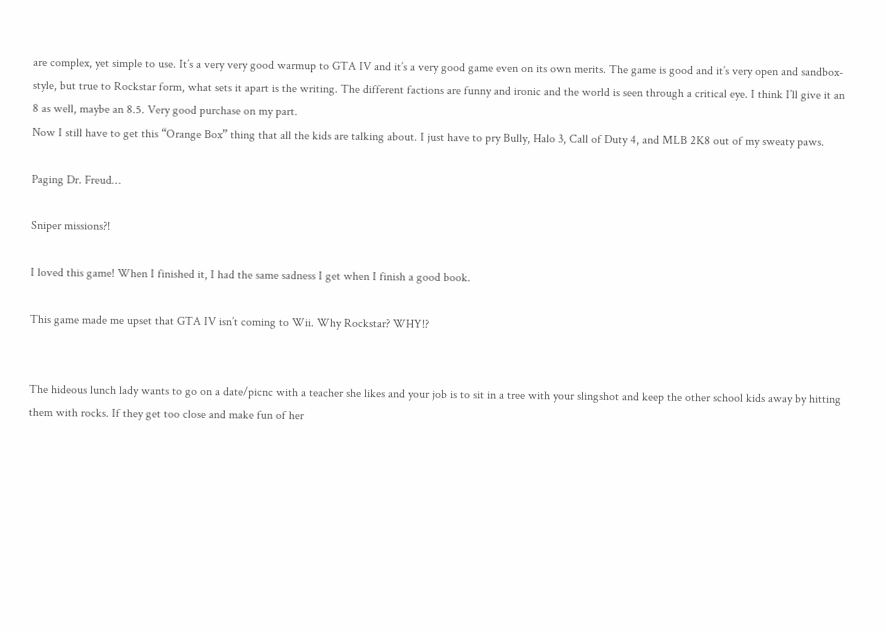are complex, yet simple to use. It’s a very very good warmup to GTA IV and it’s a very good game even on its own merits. The game is good and it’s very open and sandbox-style, but true to Rockstar form, what sets it apart is the writing. The different factions are funny and ironic and the world is seen through a critical eye. I think I’ll give it an 8 as well, maybe an 8.5. Very good purchase on my part.
Now I still have to get this “Orange Box” thing that all the kids are talking about. I just have to pry Bully, Halo 3, Call of Duty 4, and MLB 2K8 out of my sweaty paws.

Paging Dr. Freud…

Sniper missions?!

I loved this game! When I finished it, I had the same sadness I get when I finish a good book.

This game made me upset that GTA IV isn’t coming to Wii. Why Rockstar? WHY!?


The hideous lunch lady wants to go on a date/picnc with a teacher she likes and your job is to sit in a tree with your slingshot and keep the other school kids away by hitting them with rocks. If they get too close and make fun of her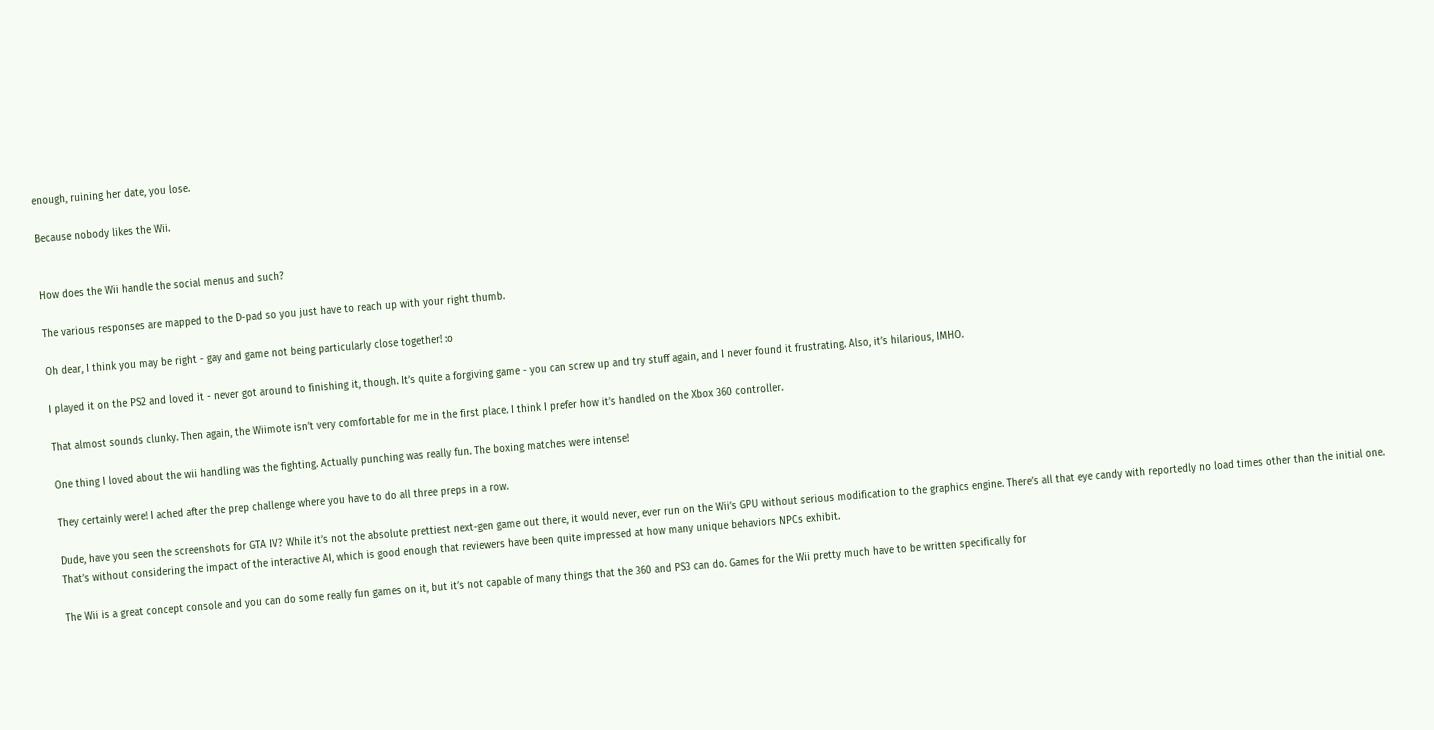enough, ruining her date, you lose.

Because nobody likes the Wii.


How does the Wii handle the social menus and such?

The various responses are mapped to the D-pad so you just have to reach up with your right thumb.

Oh dear, I think you may be right - gay and game not being particularly close together! :o

I played it on the PS2 and loved it - never got around to finishing it, though. It’s quite a forgiving game - you can screw up and try stuff again, and I never found it frustrating. Also, it’s hilarious, IMHO.

That almost sounds clunky. Then again, the Wiimote isn’t very comfortable for me in the first place. I think I prefer how it’s handled on the Xbox 360 controller.

One thing I loved about the wii handling was the fighting. Actually punching was really fun. The boxing matches were intense!

They certainly were! I ached after the prep challenge where you have to do all three preps in a row.

Dude, have you seen the screenshots for GTA IV? While it’s not the absolute prettiest next-gen game out there, it would never, ever run on the Wii’s GPU without serious modification to the graphics engine. There’s all that eye candy with reportedly no load times other than the initial one. That’s without considering the impact of the interactive AI, which is good enough that reviewers have been quite impressed at how many unique behaviors NPCs exhibit.

The Wii is a great concept console and you can do some really fun games on it, but it’s not capable of many things that the 360 and PS3 can do. Games for the Wii pretty much have to be written specifically for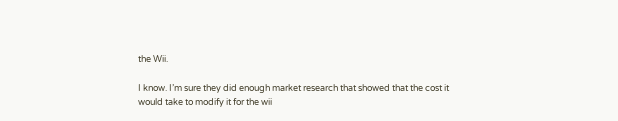the Wii.

I know. I’m sure they did enough market research that showed that the cost it would take to modify it for the wii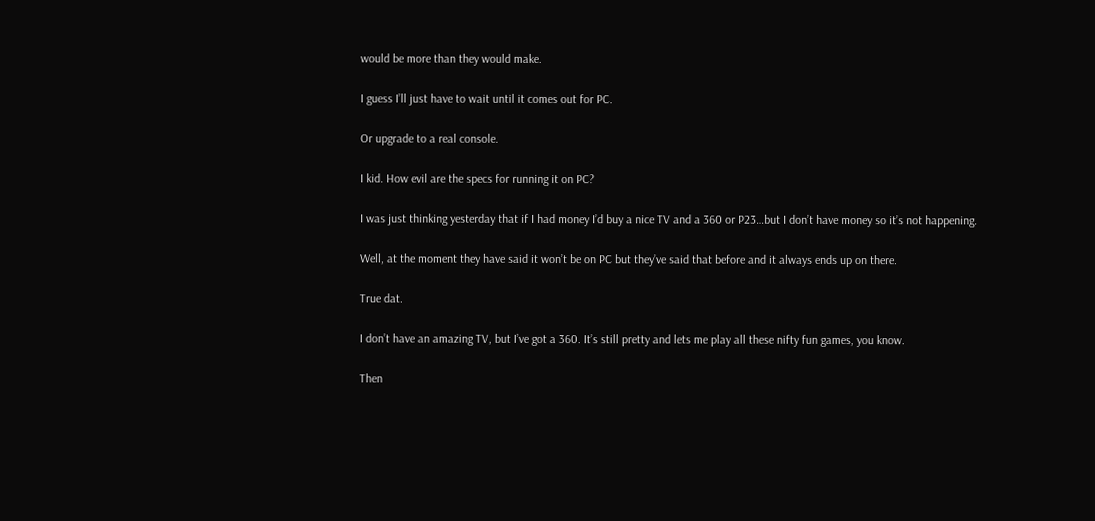would be more than they would make.

I guess I’ll just have to wait until it comes out for PC.

Or upgrade to a real console.

I kid. How evil are the specs for running it on PC?

I was just thinking yesterday that if I had money I’d buy a nice TV and a 360 or P23…but I don’t have money so it’s not happening.

Well, at the moment they have said it won’t be on PC but they’ve said that before and it always ends up on there.

True dat.

I don’t have an amazing TV, but I’ve got a 360. It’s still pretty and lets me play all these nifty fun games, you know.

Then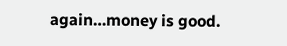again…money is good.